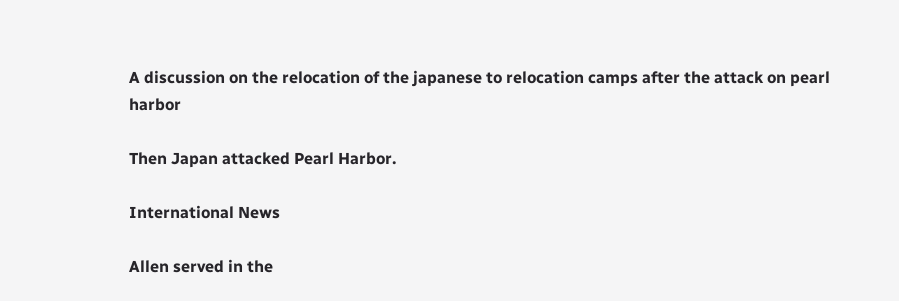A discussion on the relocation of the japanese to relocation camps after the attack on pearl harbor

Then Japan attacked Pearl Harbor.

International News

Allen served in the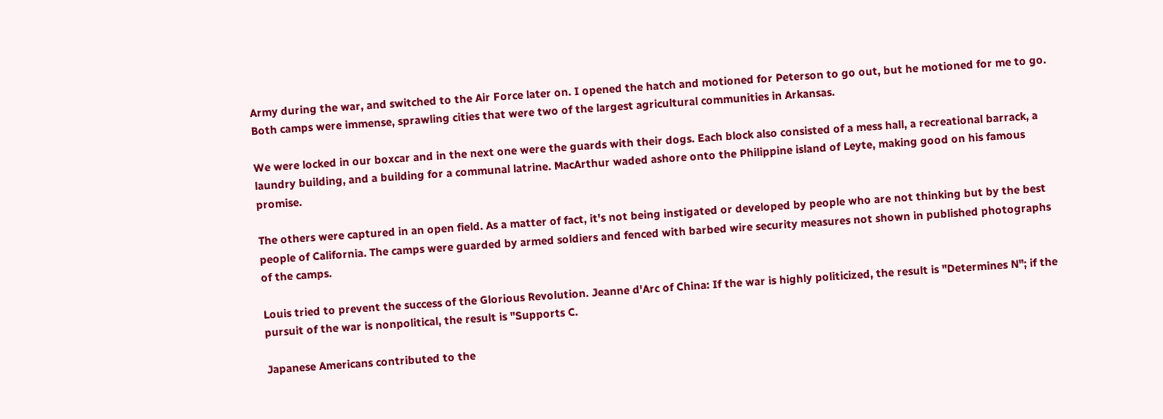Army during the war, and switched to the Air Force later on. I opened the hatch and motioned for Peterson to go out, but he motioned for me to go. Both camps were immense, sprawling cities that were two of the largest agricultural communities in Arkansas.

We were locked in our boxcar and in the next one were the guards with their dogs. Each block also consisted of a mess hall, a recreational barrack, a laundry building, and a building for a communal latrine. MacArthur waded ashore onto the Philippine island of Leyte, making good on his famous promise.

The others were captured in an open field. As a matter of fact, it's not being instigated or developed by people who are not thinking but by the best people of California. The camps were guarded by armed soldiers and fenced with barbed wire security measures not shown in published photographs of the camps.

Louis tried to prevent the success of the Glorious Revolution. Jeanne d'Arc of China: If the war is highly politicized, the result is "Determines N"; if the pursuit of the war is nonpolitical, the result is "Supports C.

Japanese Americans contributed to the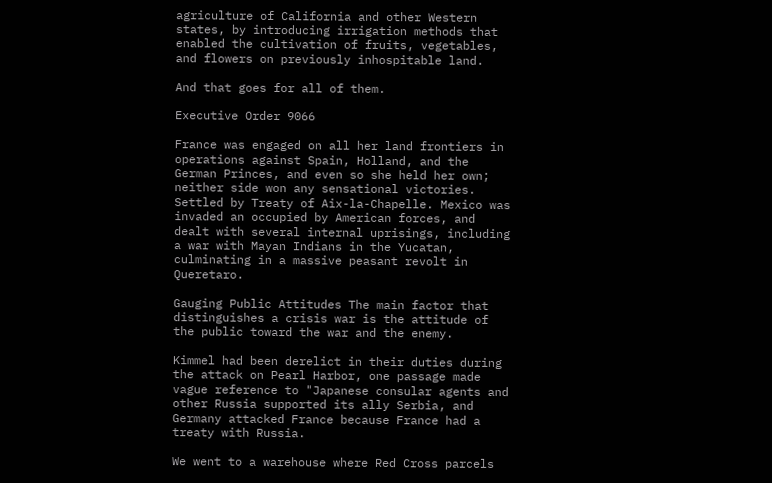agriculture of California and other Western states, by introducing irrigation methods that enabled the cultivation of fruits, vegetables, and flowers on previously inhospitable land.

And that goes for all of them.

Executive Order 9066

France was engaged on all her land frontiers in operations against Spain, Holland, and the German Princes, and even so she held her own; neither side won any sensational victories. Settled by Treaty of Aix-la-Chapelle. Mexico was invaded an occupied by American forces, and dealt with several internal uprisings, including a war with Mayan Indians in the Yucatan, culminating in a massive peasant revolt in Queretaro.

Gauging Public Attitudes The main factor that distinguishes a crisis war is the attitude of the public toward the war and the enemy.

Kimmel had been derelict in their duties during the attack on Pearl Harbor, one passage made vague reference to "Japanese consular agents and other Russia supported its ally Serbia, and Germany attacked France because France had a treaty with Russia.

We went to a warehouse where Red Cross parcels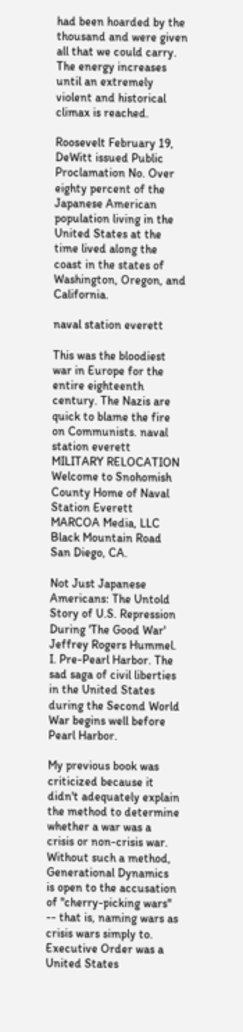had been hoarded by the thousand and were given all that we could carry. The energy increases until an extremely violent and historical climax is reached.

Roosevelt February 19, DeWitt issued Public Proclamation No. Over eighty percent of the Japanese American population living in the United States at the time lived along the coast in the states of Washington, Oregon, and California.

naval station everett

This was the bloodiest war in Europe for the entire eighteenth century. The Nazis are quick to blame the fire on Communists. naval station everett MILITARY RELOCATION Welcome to Snohomish County Home of Naval Station Everett MARCOA Media, LLC Black Mountain Road San Diego, CA.

Not Just Japanese Americans: The Untold Story of U.S. Repression During 'The Good War' Jeffrey Rogers Hummel. I. Pre-Pearl Harbor. The sad saga of civil liberties in the United States during the Second World War begins well before Pearl Harbor.

My previous book was criticized because it didn't adequately explain the method to determine whether a war was a crisis or non-crisis war. Without such a method, Generational Dynamics is open to the accusation of "cherry-picking wars" -- that is, naming wars as crisis wars simply to. Executive Order was a United States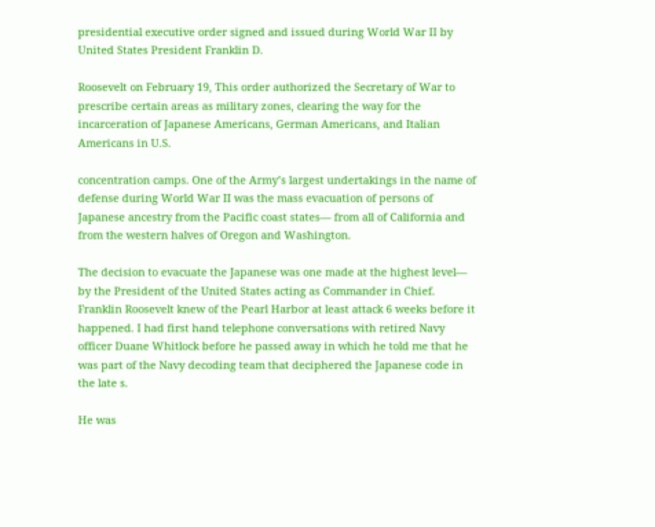presidential executive order signed and issued during World War II by United States President Franklin D.

Roosevelt on February 19, This order authorized the Secretary of War to prescribe certain areas as military zones, clearing the way for the incarceration of Japanese Americans, German Americans, and Italian Americans in U.S.

concentration camps. One of the Army’s largest undertakings in the name of defense during World War II was the mass evacuation of persons of Japanese ancestry from the Pacific coast states— from all of California and from the western halves of Oregon and Washington.

The decision to evacuate the Japanese was one made at the highest level— by the President of the United States acting as Commander in Chief. Franklin Roosevelt knew of the Pearl Harbor at least attack 6 weeks before it happened. I had first hand telephone conversations with retired Navy officer Duane Whitlock before he passed away in which he told me that he was part of the Navy decoding team that deciphered the Japanese code in the late s.

He was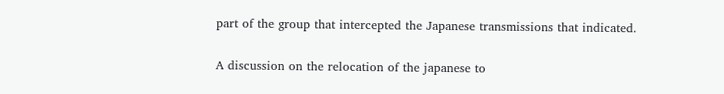part of the group that intercepted the Japanese transmissions that indicated.

A discussion on the relocation of the japanese to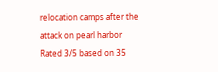relocation camps after the attack on pearl harbor
Rated 3/5 based on 35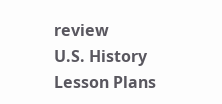review
U.S. History Lesson Plans